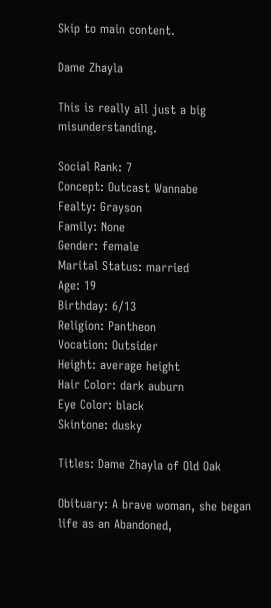Skip to main content.

Dame Zhayla

This is really all just a big misunderstanding.

Social Rank: 7
Concept: Outcast Wannabe
Fealty: Grayson
Family: None
Gender: female
Marital Status: married
Age: 19
Birthday: 6/13
Religion: Pantheon
Vocation: Outsider
Height: average height
Hair Color: dark auburn
Eye Color: black
Skintone: dusky

Titles: Dame Zhayla of Old Oak

Obituary: A brave woman, she began life as an Abandoned,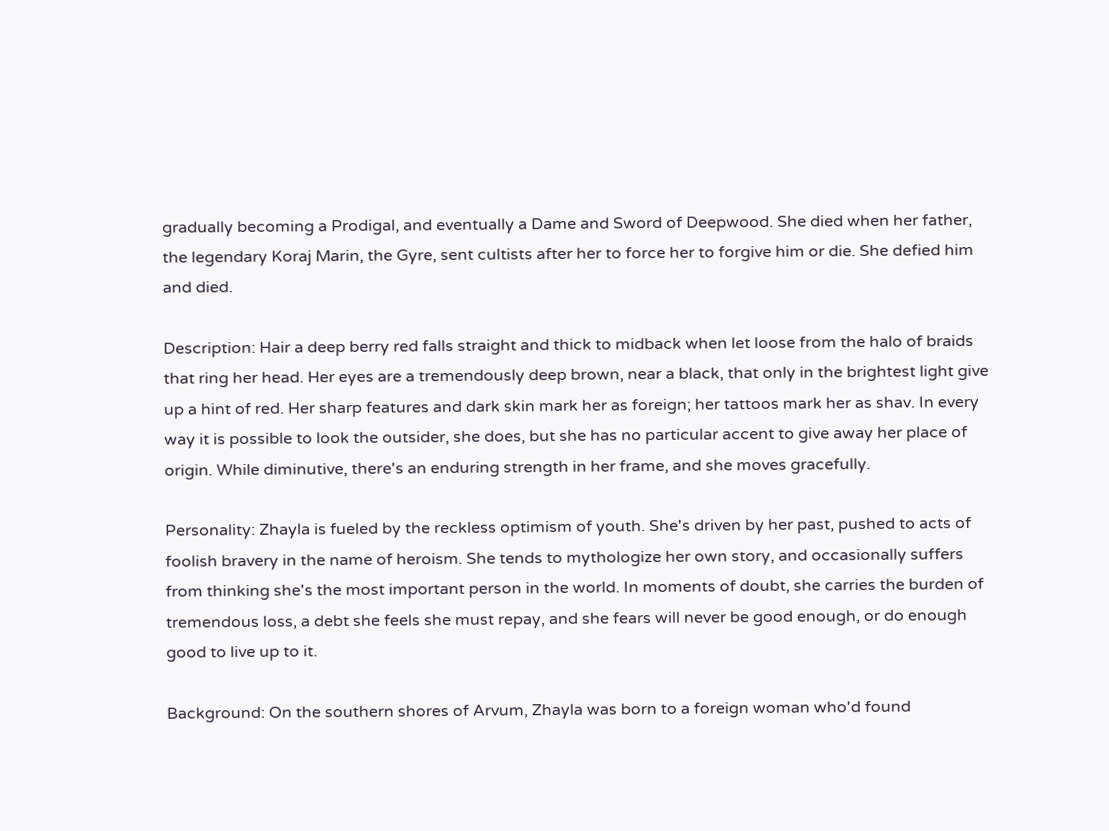gradually becoming a Prodigal, and eventually a Dame and Sword of Deepwood. She died when her father, the legendary Koraj Marin, the Gyre, sent cultists after her to force her to forgive him or die. She defied him and died.

Description: Hair a deep berry red falls straight and thick to midback when let loose from the halo of braids that ring her head. Her eyes are a tremendously deep brown, near a black, that only in the brightest light give up a hint of red. Her sharp features and dark skin mark her as foreign; her tattoos mark her as shav. In every way it is possible to look the outsider, she does, but she has no particular accent to give away her place of origin. While diminutive, there's an enduring strength in her frame, and she moves gracefully.

Personality: Zhayla is fueled by the reckless optimism of youth. She's driven by her past, pushed to acts of foolish bravery in the name of heroism. She tends to mythologize her own story, and occasionally suffers from thinking she's the most important person in the world. In moments of doubt, she carries the burden of tremendous loss, a debt she feels she must repay, and she fears will never be good enough, or do enough good to live up to it.

Background: On the southern shores of Arvum, Zhayla was born to a foreign woman who'd found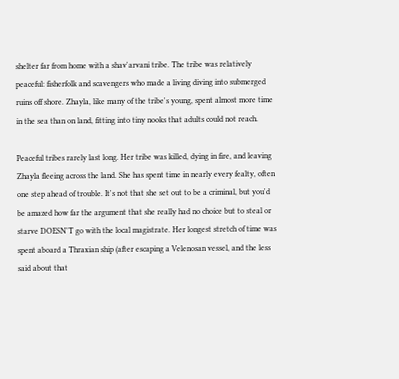shelter far from home with a shav'arvani tribe. The tribe was relatively peaceful: fisherfolk and scavengers who made a living diving into submerged ruins off shore. Zhayla, like many of the tribe's young, spent almost more time in the sea than on land, fitting into tiny nooks that adults could not reach.

Peaceful tribes rarely last long. Her tribe was killed, dying in fire, and leaving Zhayla fleeing across the land. She has spent time in nearly every fealty, often one step ahead of trouble. It's not that she set out to be a criminal, but you'd be amazed how far the argument that she really had no choice but to steal or starve DOESN'T go with the local magistrate. Her longest stretch of time was spent aboard a Thraxian ship (after escaping a Velenosan vessel, and the less said about that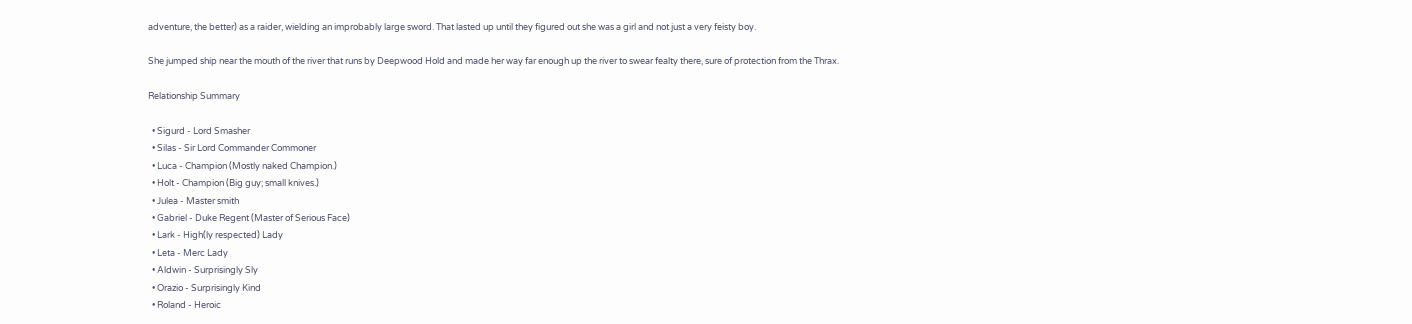adventure, the better) as a raider, wielding an improbably large sword. That lasted up until they figured out she was a girl and not just a very feisty boy.

She jumped ship near the mouth of the river that runs by Deepwood Hold and made her way far enough up the river to swear fealty there, sure of protection from the Thrax.

Relationship Summary

  • Sigurd - Lord Smasher
  • Silas - Sir Lord Commander Commoner
  • Luca - Champion (Mostly naked Champion.)
  • Holt - Champion (Big guy; small knives.)
  • Julea - Master smith
  • Gabriel - Duke Regent (Master of Serious Face)
  • Lark - High(ly respected) Lady
  • Leta - Merc Lady
  • Aldwin - Surprisingly Sly
  • Orazio - Surprisingly Kind
  • Roland - Heroic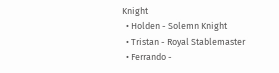Knight
  • Holden - Solemn Knight
  • Tristan - Royal Stablemaster
  • Ferrando -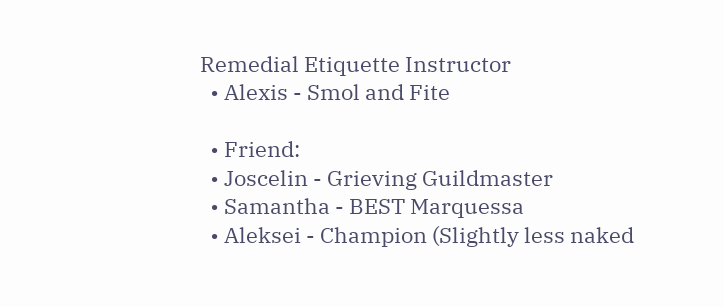Remedial Etiquette Instructor
  • Alexis - Smol and Fite

  • Friend:
  • Joscelin - Grieving Guildmaster
  • Samantha - BEST Marquessa
  • Aleksei - Champion (Slightly less naked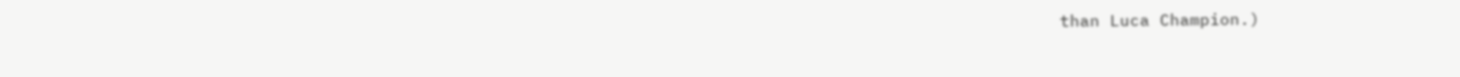than Luca Champion.)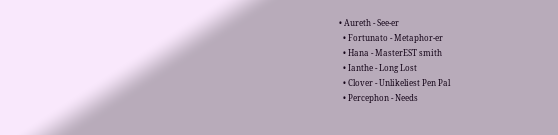• Aureth - See-er
  • Fortunato - Metaphor-er
  • Hana - MasterEST smith
  • Ianthe - Long Lost
  • Clover - Unlikeliest Pen Pal
  • Percephon - Needs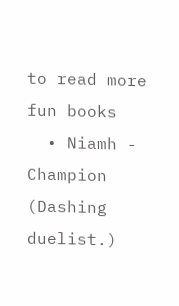to read more fun books
  • Niamh - Champion (Dashing duelist.)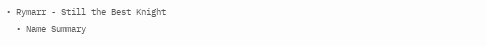• Rymarr - Still the Best Knight
  • Name Summary